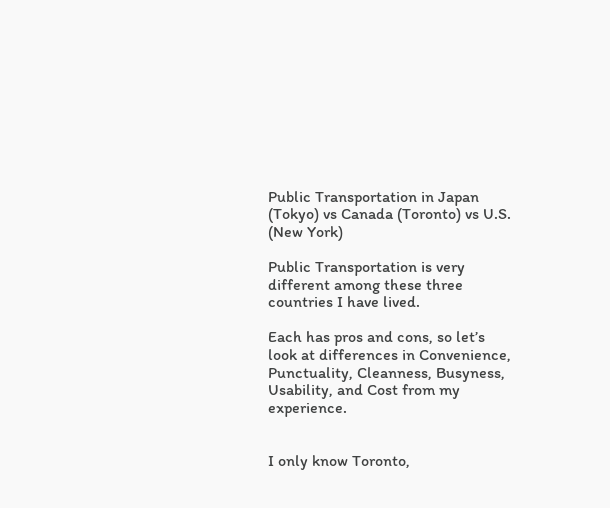Public Transportation in Japan (Tokyo) vs Canada (Toronto) vs U.S. (New York)

Public Transportation is very different among these three countries I have lived.

Each has pros and cons, so let’s look at differences in Convenience, Punctuality, Cleanness, Busyness, Usability, and Cost from my experience.


I only know Toronto,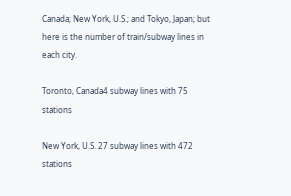Canada; New York, U.S.; and Tokyo, Japan; but here is the number of train/subway lines in each city.

Toronto, Canada4 subway lines with 75 stations

New York, U.S. 27 subway lines with 472 stations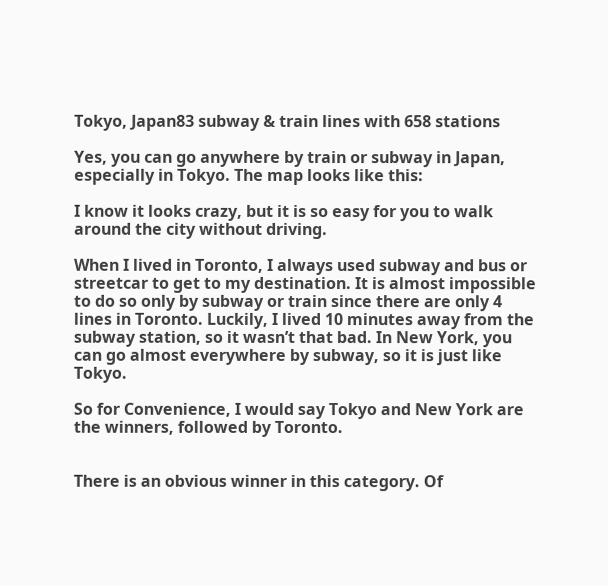Tokyo, Japan83 subway & train lines with 658 stations

Yes, you can go anywhere by train or subway in Japan, especially in Tokyo. The map looks like this:

I know it looks crazy, but it is so easy for you to walk around the city without driving.

When I lived in Toronto, I always used subway and bus or streetcar to get to my destination. It is almost impossible to do so only by subway or train since there are only 4 lines in Toronto. Luckily, I lived 10 minutes away from the subway station, so it wasn’t that bad. In New York, you can go almost everywhere by subway, so it is just like Tokyo.

So for Convenience, I would say Tokyo and New York are the winners, followed by Toronto.


There is an obvious winner in this category. Of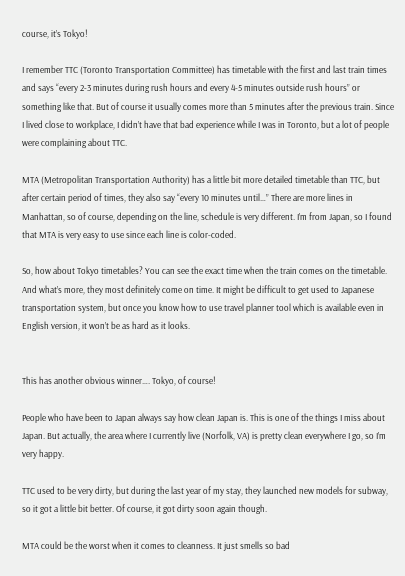course, it’s Tokyo!

I remember TTC (Toronto Transportation Committee) has timetable with the first and last train times and says “every 2-3 minutes during rush hours and every 4-5 minutes outside rush hours” or something like that. But of course it usually comes more than 5 minutes after the previous train. Since I lived close to workplace, I didn’t have that bad experience while I was in Toronto, but a lot of people were complaining about TTC.

MTA (Metropolitan Transportation Authority) has a little bit more detailed timetable than TTC, but after certain period of times, they also say “every 10 minutes until…” There are more lines in Manhattan, so of course, depending on the line, schedule is very different. I’m from Japan, so I found that MTA is very easy to use since each line is color-coded.

So, how about Tokyo timetables? You can see the exact time when the train comes on the timetable. And what’s more, they most definitely come on time. It might be difficult to get used to Japanese transportation system, but once you know how to use travel planner tool which is available even in English version, it won’t be as hard as it looks.


This has another obvious winner…. Tokyo, of course!

People who have been to Japan always say how clean Japan is. This is one of the things I miss about Japan. But actually, the area where I currently live (Norfolk, VA) is pretty clean everywhere I go, so I’m very happy.

TTC used to be very dirty, but during the last year of my stay, they launched new models for subway, so it got a little bit better. Of course, it got dirty soon again though.

MTA could be the worst when it comes to cleanness. It just smells so bad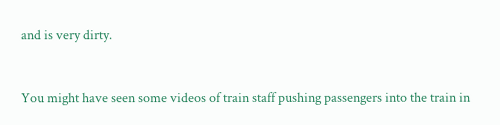and is very dirty.


You might have seen some videos of train staff pushing passengers into the train in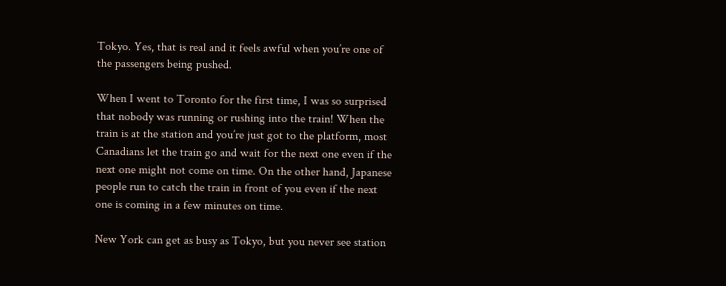Tokyo. Yes, that is real and it feels awful when you’re one of the passengers being pushed.

When I went to Toronto for the first time, I was so surprised that nobody was running or rushing into the train! When the train is at the station and you’re just got to the platform, most Canadians let the train go and wait for the next one even if the next one might not come on time. On the other hand, Japanese people run to catch the train in front of you even if the next one is coming in a few minutes on time.

New York can get as busy as Tokyo, but you never see station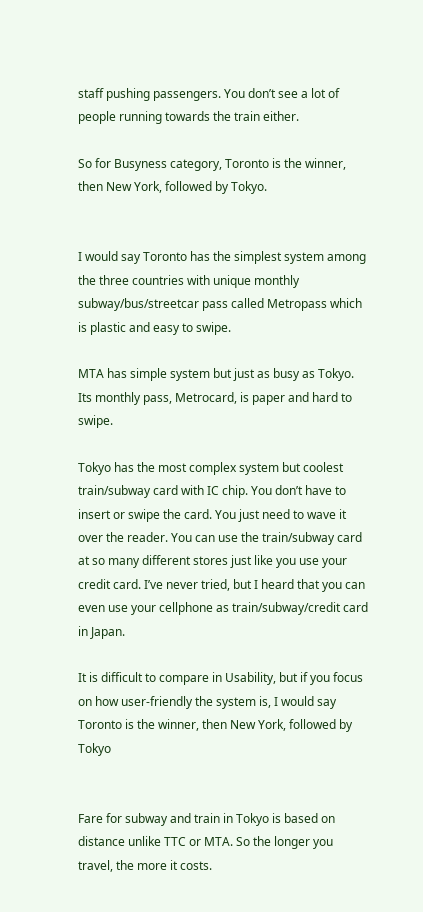staff pushing passengers. You don’t see a lot of people running towards the train either.

So for Busyness category, Toronto is the winner, then New York, followed by Tokyo.


I would say Toronto has the simplest system among the three countries with unique monthly subway/bus/streetcar pass called Metropass which is plastic and easy to swipe.

MTA has simple system but just as busy as Tokyo. Its monthly pass, Metrocard, is paper and hard to swipe.

Tokyo has the most complex system but coolest train/subway card with IC chip. You don’t have to insert or swipe the card. You just need to wave it over the reader. You can use the train/subway card at so many different stores just like you use your credit card. I’ve never tried, but I heard that you can even use your cellphone as train/subway/credit card in Japan.

It is difficult to compare in Usability, but if you focus on how user-friendly the system is, I would say Toronto is the winner, then New York, followed by Tokyo


Fare for subway and train in Tokyo is based on distance unlike TTC or MTA. So the longer you travel, the more it costs.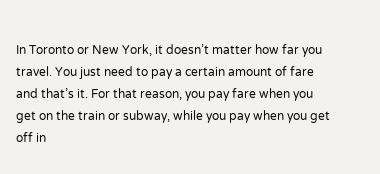In Toronto or New York, it doesn’t matter how far you travel. You just need to pay a certain amount of fare and that’s it. For that reason, you pay fare when you get on the train or subway, while you pay when you get off in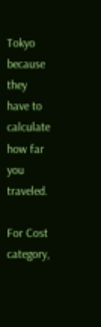Tokyo because they have to calculate how far you traveled.

For Cost category,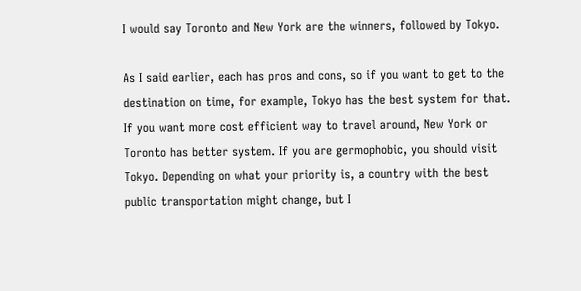I would say Toronto and New York are the winners, followed by Tokyo.

As I said earlier, each has pros and cons, so if you want to get to the destination on time, for example, Tokyo has the best system for that. If you want more cost efficient way to travel around, New York or Toronto has better system. If you are germophobic, you should visit Tokyo. Depending on what your priority is, a country with the best public transportation might change, but I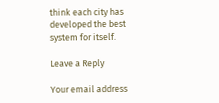think each city has developed the best system for itself.

Leave a Reply

Your email address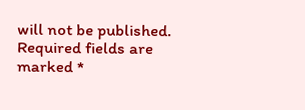will not be published. Required fields are marked *